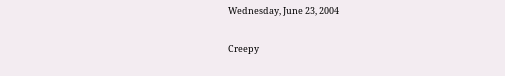Wednesday, June 23, 2004

Creepy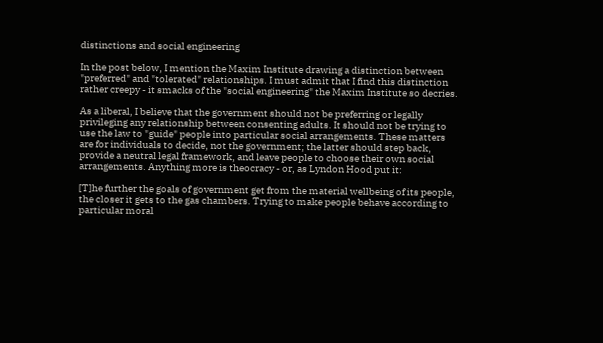distinctions and social engineering

In the post below, I mention the Maxim Institute drawing a distinction between "preferred" and "tolerated" relationships. I must admit that I find this distinction rather creepy - it smacks of the "social engineering" the Maxim Institute so decries.

As a liberal, I believe that the government should not be preferring or legally privileging any relationship between consenting adults. It should not be trying to use the law to "guide" people into particular social arrangements. These matters are for individuals to decide, not the government; the latter should step back, provide a neutral legal framework, and leave people to choose their own social arrangements. Anything more is theocracy - or, as Lyndon Hood put it:

[T]he further the goals of government get from the material wellbeing of its people, the closer it gets to the gas chambers. Trying to make people behave according to particular moral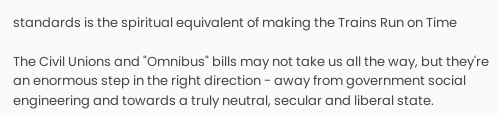standards is the spiritual equivalent of making the Trains Run on Time

The Civil Unions and "Omnibus" bills may not take us all the way, but they're an enormous step in the right direction - away from government social engineering and towards a truly neutral, secular and liberal state.